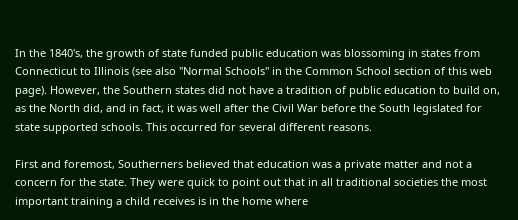In the 1840's, the growth of state funded public education was blossoming in states from Connecticut to Illinois (see also "Normal Schools" in the Common School section of this web page). However, the Southern states did not have a tradition of public education to build on, as the North did, and in fact, it was well after the Civil War before the South legislated for state supported schools. This occurred for several different reasons.

First and foremost, Southerners believed that education was a private matter and not a concern for the state. They were quick to point out that in all traditional societies the most important training a child receives is in the home where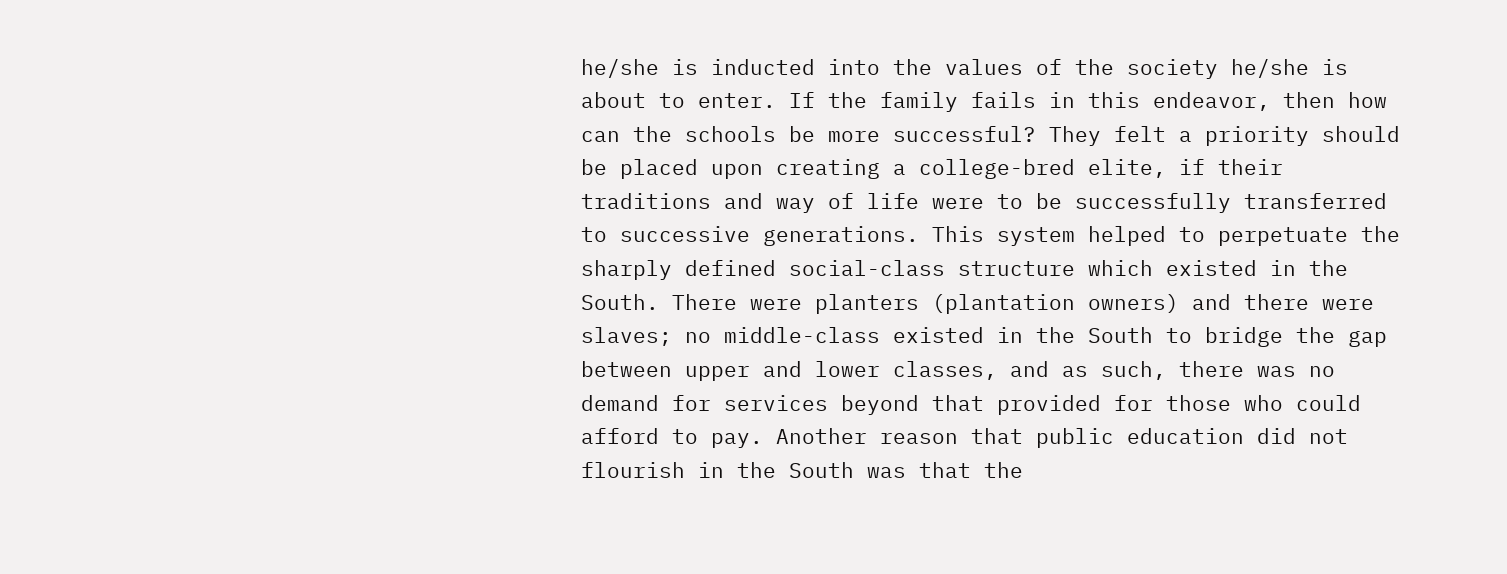he/she is inducted into the values of the society he/she is about to enter. If the family fails in this endeavor, then how can the schools be more successful? They felt a priority should be placed upon creating a college-bred elite, if their traditions and way of life were to be successfully transferred to successive generations. This system helped to perpetuate the sharply defined social-class structure which existed in the South. There were planters (plantation owners) and there were slaves; no middle-class existed in the South to bridge the gap between upper and lower classes, and as such, there was no demand for services beyond that provided for those who could afford to pay. Another reason that public education did not flourish in the South was that the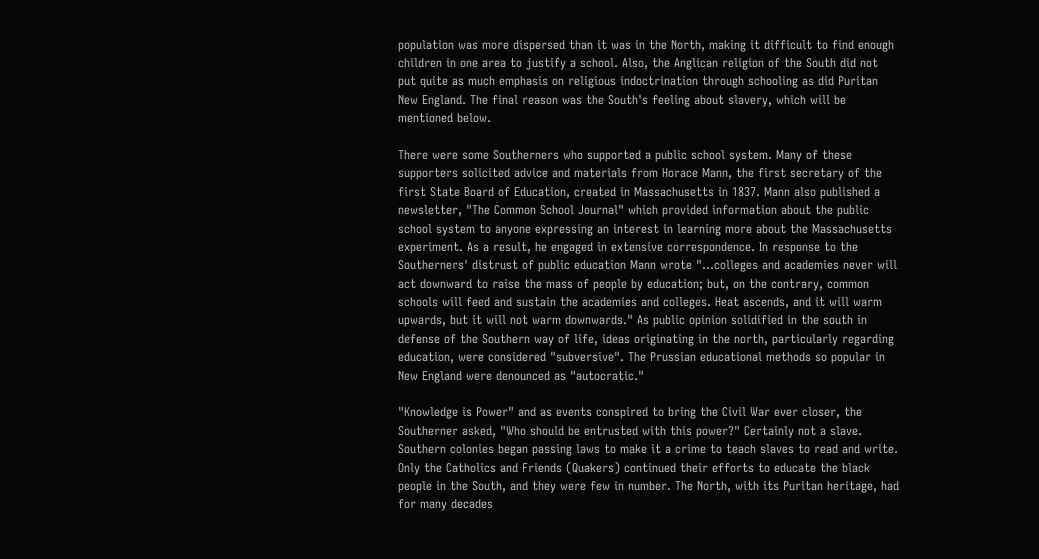population was more dispersed than it was in the North, making it difficult to find enough children in one area to justify a school. Also, the Anglican religion of the South did not put quite as much emphasis on religious indoctrination through schooling as did Puritan New England. The final reason was the South's feeling about slavery, which will be mentioned below.

There were some Southerners who supported a public school system. Many of these supporters solicited advice and materials from Horace Mann, the first secretary of the first State Board of Education, created in Massachusetts in 1837. Mann also published a newsletter, "The Common School Journal" which provided information about the public school system to anyone expressing an interest in learning more about the Massachusetts experiment. As a result, he engaged in extensive correspondence. In response to the Southerners' distrust of public education Mann wrote "...colleges and academies never will act downward to raise the mass of people by education; but, on the contrary, common schools will feed and sustain the academies and colleges. Heat ascends, and it will warm upwards, but it will not warm downwards." As public opinion solidified in the south in defense of the Southern way of life, ideas originating in the north, particularly regarding education, were considered "subversive". The Prussian educational methods so popular in New England were denounced as "autocratic."

"Knowledge is Power" and as events conspired to bring the Civil War ever closer, the Southerner asked, "Who should be entrusted with this power?" Certainly not a slave. Southern colonies began passing laws to make it a crime to teach slaves to read and write. Only the Catholics and Friends (Quakers) continued their efforts to educate the black people in the South, and they were few in number. The North, with its Puritan heritage, had for many decades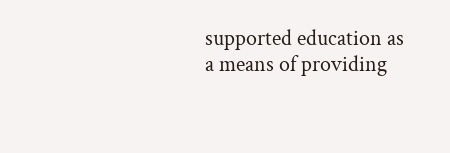supported education as a means of providing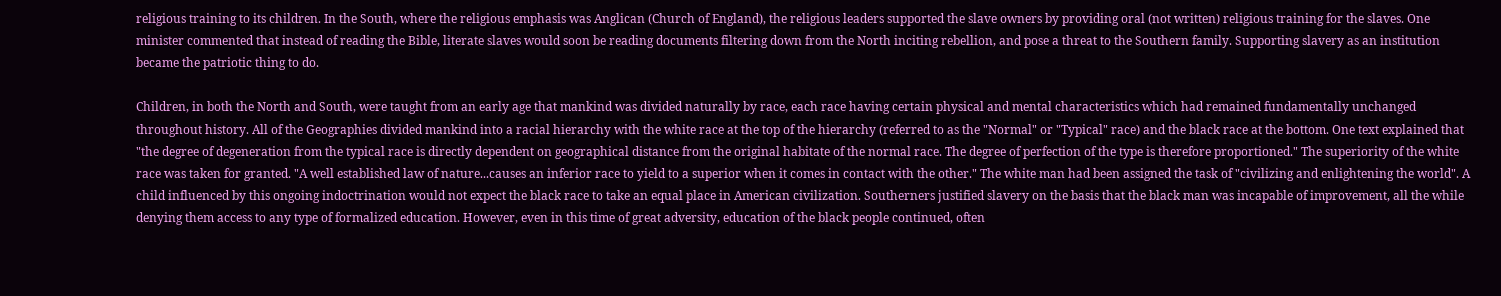religious training to its children. In the South, where the religious emphasis was Anglican (Church of England), the religious leaders supported the slave owners by providing oral (not written) religious training for the slaves. One minister commented that instead of reading the Bible, literate slaves would soon be reading documents filtering down from the North inciting rebellion, and pose a threat to the Southern family. Supporting slavery as an institution became the patriotic thing to do.

Children, in both the North and South, were taught from an early age that mankind was divided naturally by race, each race having certain physical and mental characteristics which had remained fundamentally unchanged throughout history. All of the Geographies divided mankind into a racial hierarchy with the white race at the top of the hierarchy (referred to as the "Normal" or "Typical" race) and the black race at the bottom. One text explained that "the degree of degeneration from the typical race is directly dependent on geographical distance from the original habitate of the normal race. The degree of perfection of the type is therefore proportioned." The superiority of the white race was taken for granted. "A well established law of nature...causes an inferior race to yield to a superior when it comes in contact with the other." The white man had been assigned the task of "civilizing and enlightening the world". A child influenced by this ongoing indoctrination would not expect the black race to take an equal place in American civilization. Southerners justified slavery on the basis that the black man was incapable of improvement, all the while denying them access to any type of formalized education. However, even in this time of great adversity, education of the black people continued, often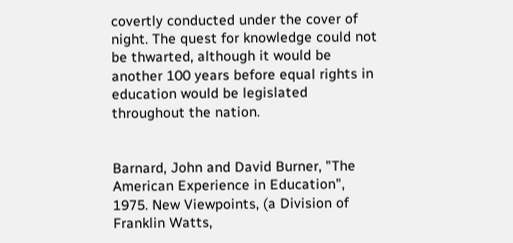covertly conducted under the cover of night. The quest for knowledge could not be thwarted, although it would be another 100 years before equal rights in education would be legislated throughout the nation.


Barnard, John and David Burner, "The American Experience in Education", 1975. New Viewpoints, (a Division of Franklin Watts,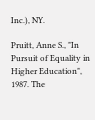Inc.), NY.

Pruitt, Anne S., "In Pursuit of Equality in Higher Education", 1987. The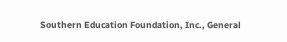Southern Education Foundation, Inc., General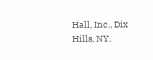Hall, Inc., Dix Hills, NY.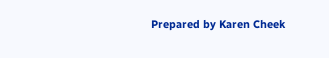Prepared by Karen Cheek